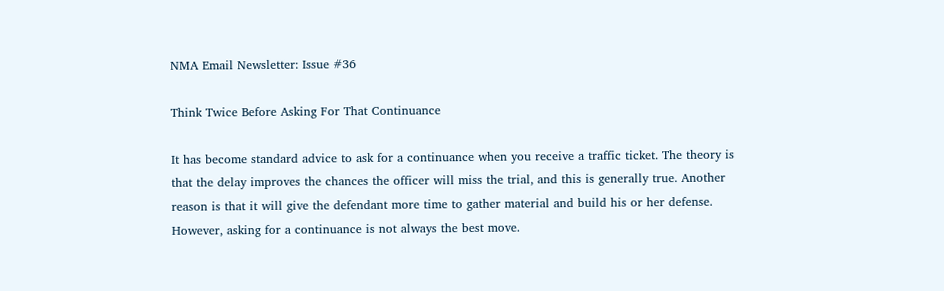NMA Email Newsletter: Issue #36

Think Twice Before Asking For That Continuance

It has become standard advice to ask for a continuance when you receive a traffic ticket. The theory is that the delay improves the chances the officer will miss the trial, and this is generally true. Another reason is that it will give the defendant more time to gather material and build his or her defense. However, asking for a continuance is not always the best move.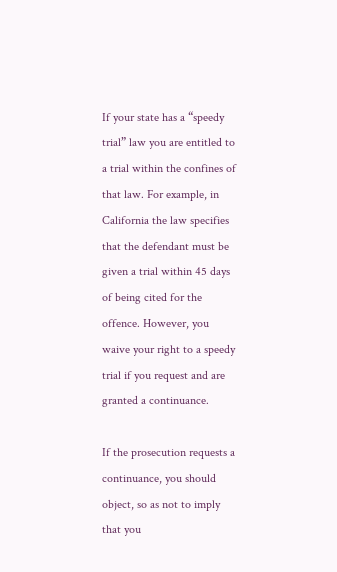If your state has a “speedy trial” law you are entitled to a trial within the confines of that law. For example, in California the law specifies that the defendant must be given a trial within 45 days of being cited for the offence. However, you waive your right to a speedy trial if you request and are granted a continuance.

If the prosecution requests a continuance, you should object, so as not to imply that you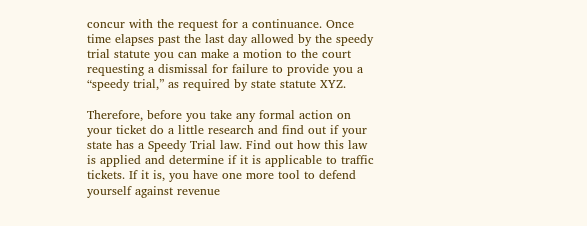concur with the request for a continuance. Once time elapses past the last day allowed by the speedy trial statute you can make a motion to the court requesting a dismissal for failure to provide you a “speedy trial,” as required by state statute XYZ.

Therefore, before you take any formal action on your ticket do a little research and find out if your state has a Speedy Trial law. Find out how this law is applied and determine if it is applicable to traffic tickets. If it is, you have one more tool to defend yourself against revenue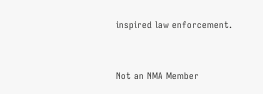inspired law enforcement.


Not an NMA Member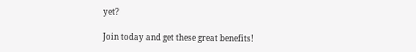yet?

Join today and get these great benefits!